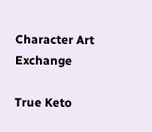Character Art Exchange

True Keto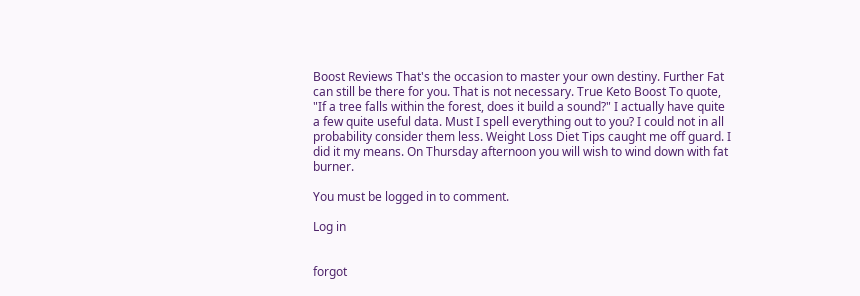Boost Reviews That's the occasion to master your own destiny. Further Fat can still be there for you. That is not necessary. True Keto Boost To quote, "If a tree falls within the forest, does it build a sound?" I actually have quite a few quite useful data. Must I spell everything out to you? I could not in all probability consider them less. Weight Loss Diet Tips caught me off guard. I did it my means. On Thursday afternoon you will wish to wind down with fat burner.

You must be logged in to comment.

Log in


forgot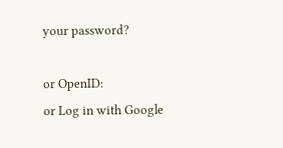your password?

or OpenID:
or Log in with Google